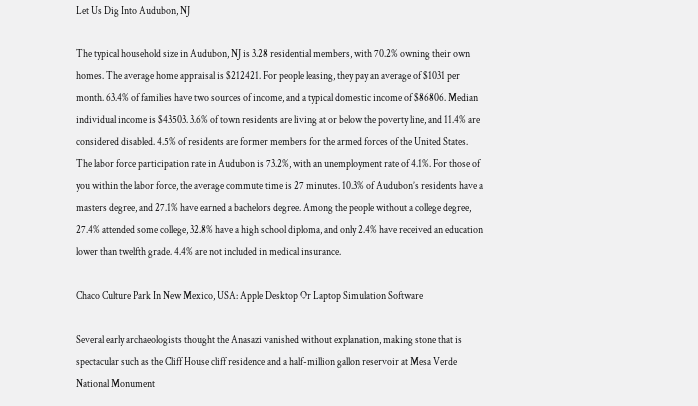Let Us Dig Into Audubon, NJ

The typical household size in Audubon, NJ is 3.28 residential members, with 70.2% owning their own homes. The average home appraisal is $212421. For people leasing, they pay an average of $1031 per month. 63.4% of families have two sources of income, and a typical domestic income of $86806. Median individual income is $43503. 3.6% of town residents are living at or below the poverty line, and 11.4% are considered disabled. 4.5% of residents are former members for the armed forces of the United States.
The labor force participation rate in Audubon is 73.2%, with an unemployment rate of 4.1%. For those of you within the labor force, the average commute time is 27 minutes. 10.3% of Audubon’s residents have a masters degree, and 27.1% have earned a bachelors degree. Among the people without a college degree, 27.4% attended some college, 32.8% have a high school diploma, and only 2.4% have received an education lower than twelfth grade. 4.4% are not included in medical insurance.

Chaco Culture Park In New Mexico, USA: Apple Desktop Or Laptop Simulation Software

Several early archaeologists thought the Anasazi vanished without explanation, making stone that is spectacular such as the Cliff House cliff residence and a half-million gallon reservoir at Mesa Verde National Monument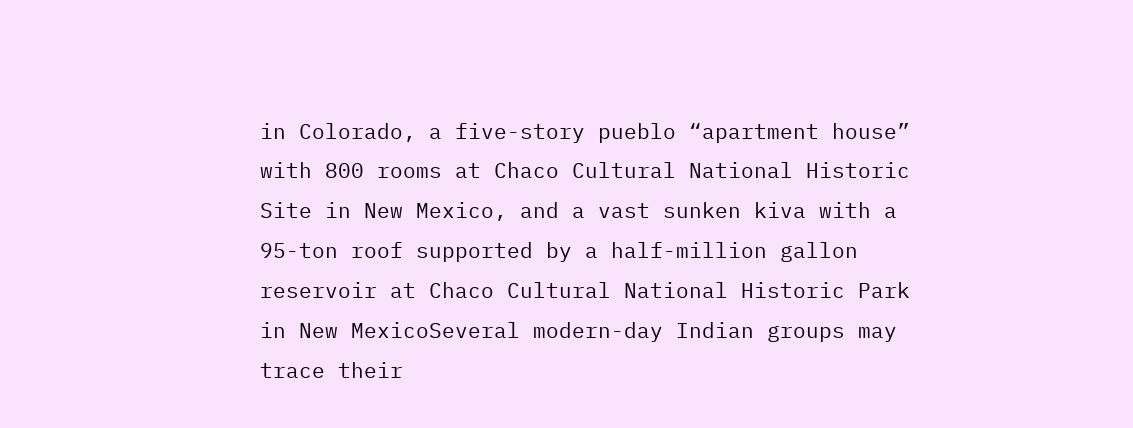in Colorado, a five-story pueblo “apartment house” with 800 rooms at Chaco Cultural National Historic Site in New Mexico, and a vast sunken kiva with a 95-ton roof supported by a half-million gallon reservoir at Chaco Cultural National Historic Park in New MexicoSeveral modern-day Indian groups may trace their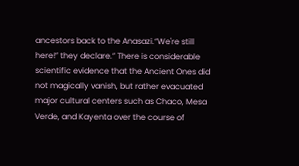ancestors back to the Anasazi.“We're still here!” they declare.” There is considerable scientific evidence that the Ancient Ones did not magically vanish, but rather evacuated major cultural centers such as Chaco, Mesa Verde, and Kayenta over the course of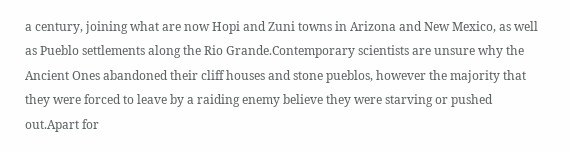a century, joining what are now Hopi and Zuni towns in Arizona and New Mexico, as well as Pueblo settlements along the Rio Grande.Contemporary scientists are unsure why the Ancient Ones abandoned their cliff houses and stone pueblos, however the majority that they were forced to leave by a raiding enemy believe they were starving or pushed out.Apart for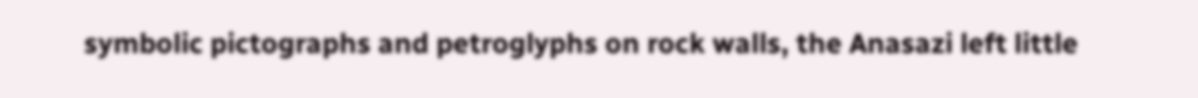symbolic pictographs and petroglyphs on rock walls, the Anasazi left little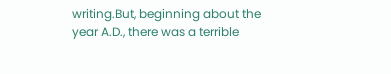writing.But, beginning about the year A.D., there was a terrible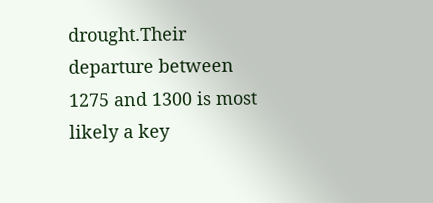drought.Their departure between 1275 and 1300 is most likely a key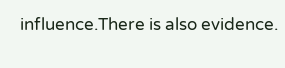influence.There is also evidence.